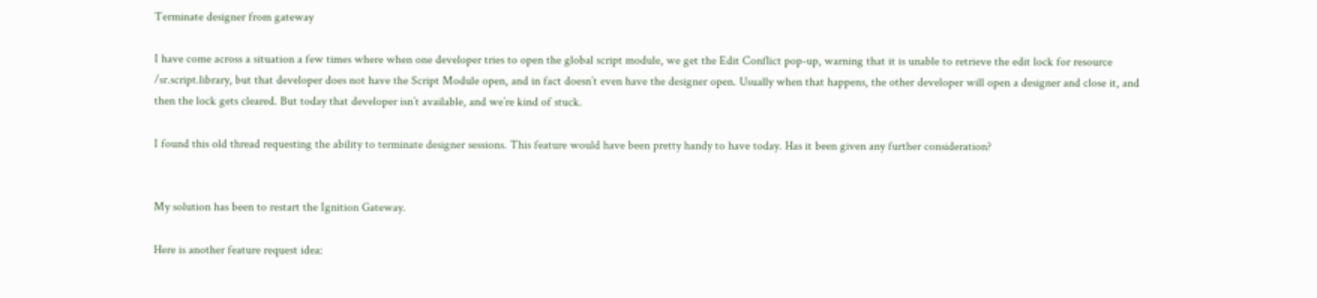Terminate designer from gateway

I have come across a situation a few times where when one developer tries to open the global script module, we get the Edit Conflict pop-up, warning that it is unable to retrieve the edit lock for resource /sr.script.library, but that developer does not have the Script Module open, and in fact doesn’t even have the designer open. Usually when that happens, the other developer will open a designer and close it, and then the lock gets cleared. But today that developer isn’t available, and we’re kind of stuck.

I found this old thread requesting the ability to terminate designer sessions. This feature would have been pretty handy to have today. Has it been given any further consideration?


My solution has been to restart the Ignition Gateway.

Here is another feature request idea: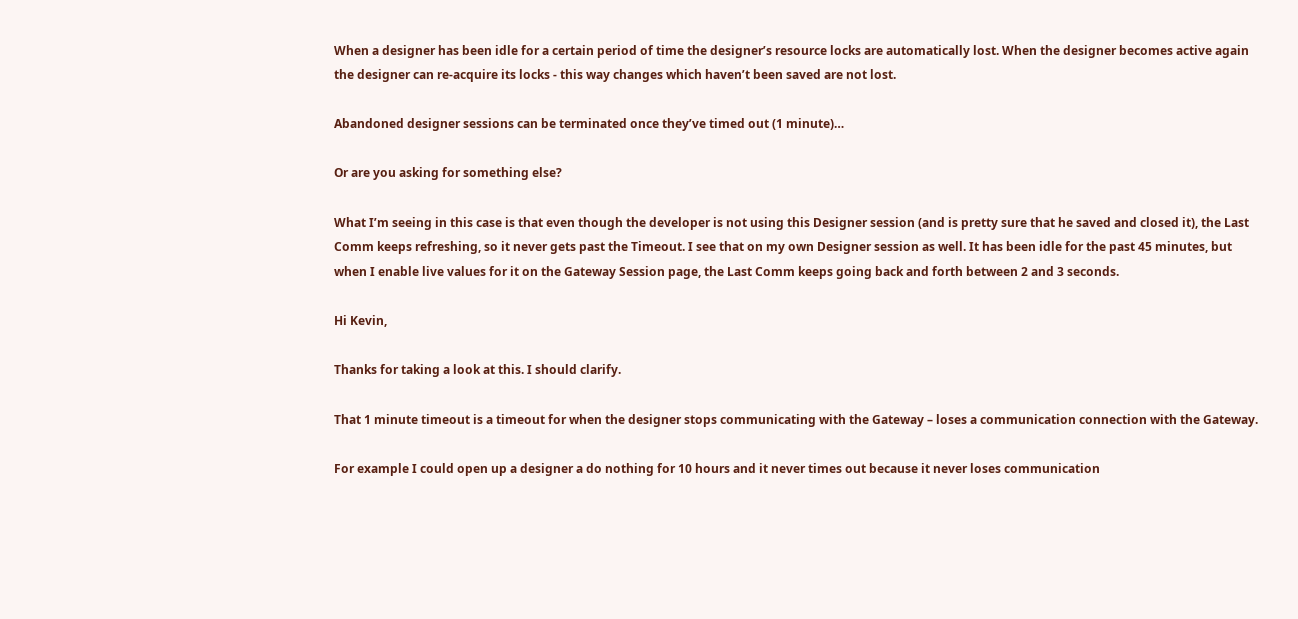When a designer has been idle for a certain period of time the designer’s resource locks are automatically lost. When the designer becomes active again the designer can re-acquire its locks - this way changes which haven’t been saved are not lost.

Abandoned designer sessions can be terminated once they’ve timed out (1 minute)…

Or are you asking for something else?

What I’m seeing in this case is that even though the developer is not using this Designer session (and is pretty sure that he saved and closed it), the Last Comm keeps refreshing, so it never gets past the Timeout. I see that on my own Designer session as well. It has been idle for the past 45 minutes, but when I enable live values for it on the Gateway Session page, the Last Comm keeps going back and forth between 2 and 3 seconds.

Hi Kevin,

Thanks for taking a look at this. I should clarify.

That 1 minute timeout is a timeout for when the designer stops communicating with the Gateway – loses a communication connection with the Gateway.

For example I could open up a designer a do nothing for 10 hours and it never times out because it never loses communication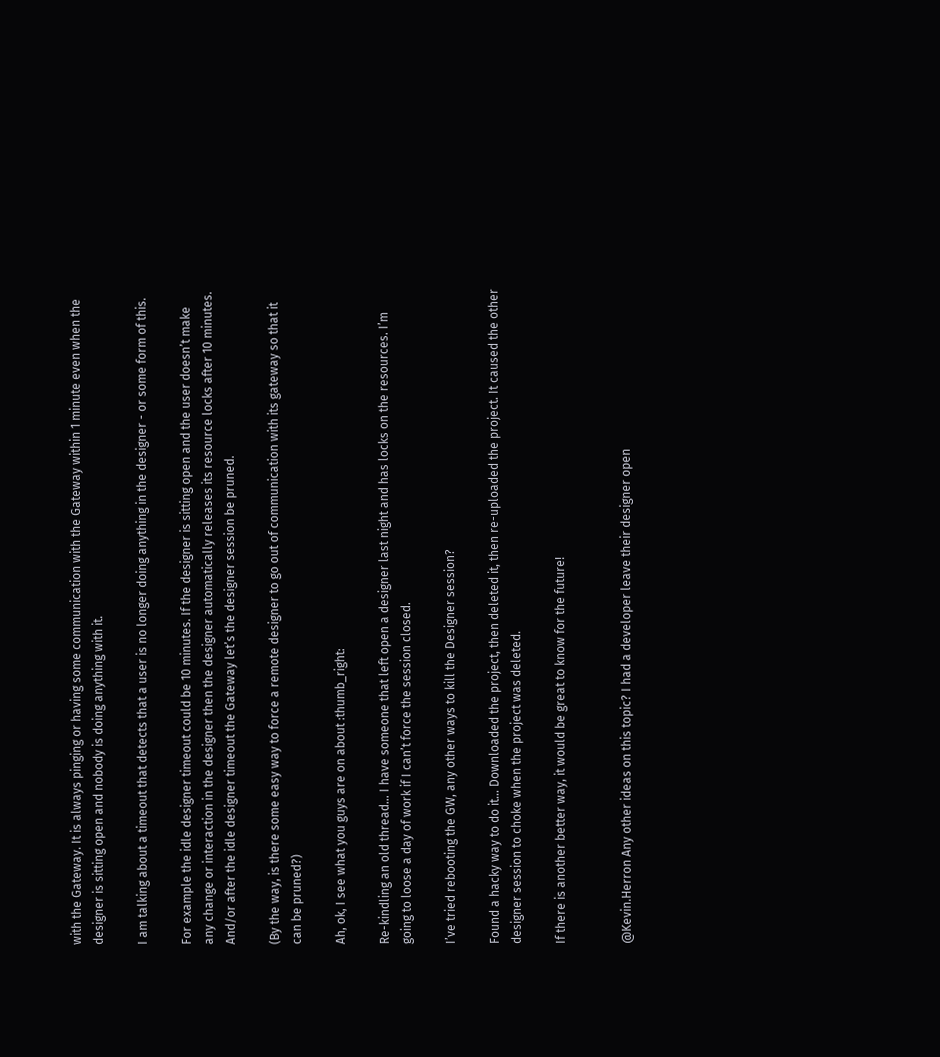with the Gateway. It is always pinging or having some communication with the Gateway within 1 minute even when the designer is sitting open and nobody is doing anything with it.

I am talking about a timeout that detects that a user is no longer doing anything in the designer - or some form of this.

For example the idle designer timeout could be 10 minutes. If the designer is sitting open and the user doesn’t make any change or interaction in the designer then the designer automatically releases its resource locks after 10 minutes. And/or after the idle designer timeout the Gateway let’s the designer session be pruned.

(By the way, is there some easy way to force a remote designer to go out of communication with its gateway so that it can be pruned?)

Ah, ok, I see what you guys are on about :thumb_right:

Re-kindling an old thread… I have someone that left open a designer last night and has locks on the resources. I’m going to loose a day of work if I can’t force the session closed.

I’ve tried rebooting the GW, any other ways to kill the Designer session?

Found a hacky way to do it… Downloaded the project, then deleted it, then re-uploaded the project. It caused the other designer session to choke when the project was deleted.

If there is another better way, it would be great to know for the future!


@Kevin.Herron Any other ideas on this topic? I had a developer leave their designer open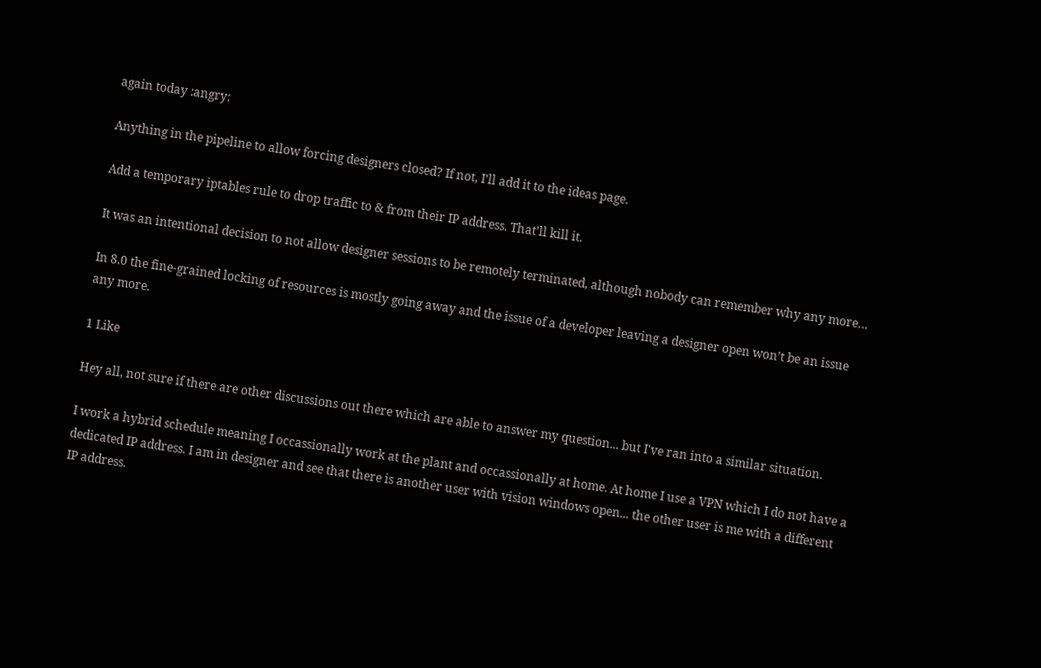again today :angry:

Anything in the pipeline to allow forcing designers closed? If not, I’ll add it to the ideas page.

Add a temporary iptables rule to drop traffic to & from their IP address. That’ll kill it.

It was an intentional decision to not allow designer sessions to be remotely terminated, although nobody can remember why any more…

In 8.0 the fine-grained locking of resources is mostly going away and the issue of a developer leaving a designer open won’t be an issue any more.

1 Like

Hey all, not sure if there are other discussions out there which are able to answer my question... but I've ran into a similar situation.

I work a hybrid schedule meaning I occassionally work at the plant and occassionally at home. At home I use a VPN which I do not have a dedicated IP address. I am in designer and see that there is another user with vision windows open... the other user is me with a different IP address.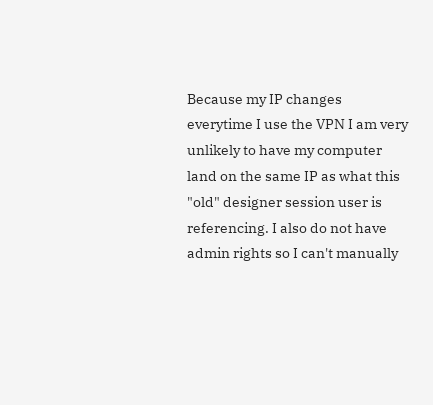Because my IP changes everytime I use the VPN I am very unlikely to have my computer land on the same IP as what this "old" designer session user is referencing. I also do not have admin rights so I can't manually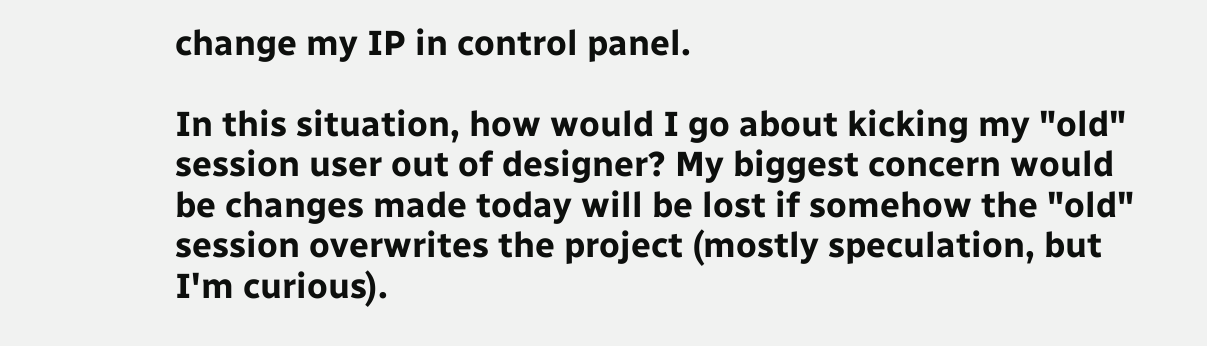change my IP in control panel.

In this situation, how would I go about kicking my "old" session user out of designer? My biggest concern would be changes made today will be lost if somehow the "old" session overwrites the project (mostly speculation, but I'm curious).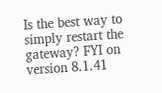Is the best way to simply restart the gateway? FYI on version 8.1.41